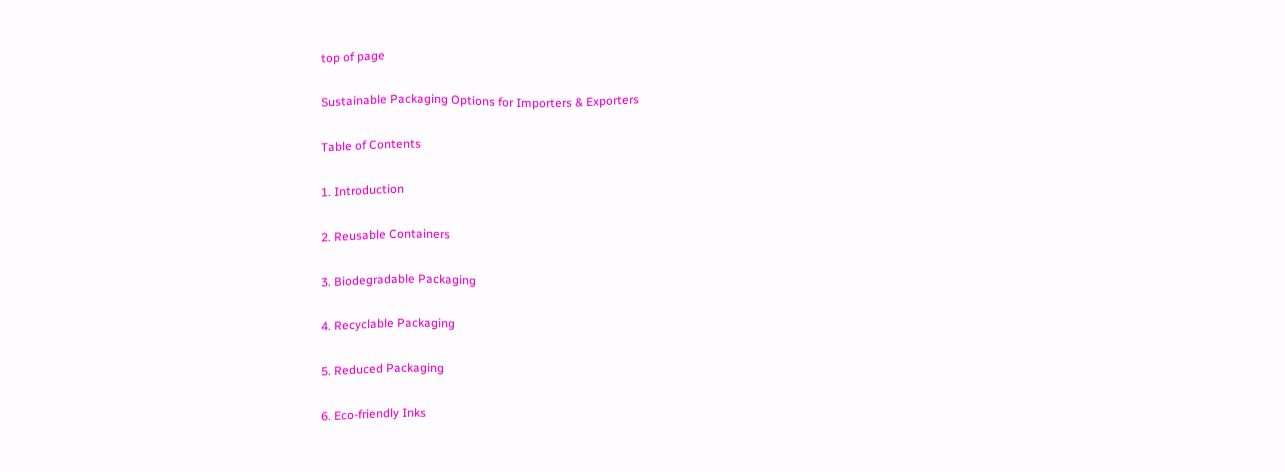top of page

Sustainable Packaging Options for Importers & Exporters

Table of Contents

1. Introduction

2. Reusable Containers

3. Biodegradable Packaging

4. Recyclable Packaging

5. Reduced Packaging

6. Eco-friendly Inks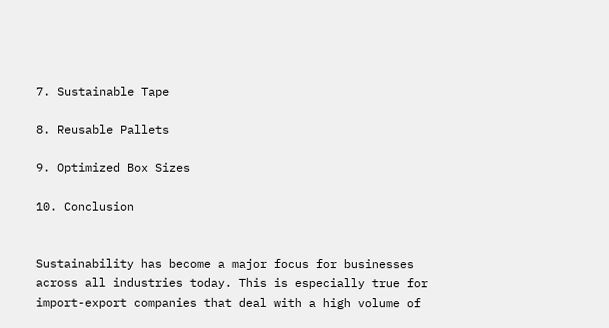7. Sustainable Tape

8. Reusable Pallets

9. Optimized Box Sizes

10. Conclusion


Sustainability has become a major focus for businesses across all industries today. This is especially true for import-export companies that deal with a high volume of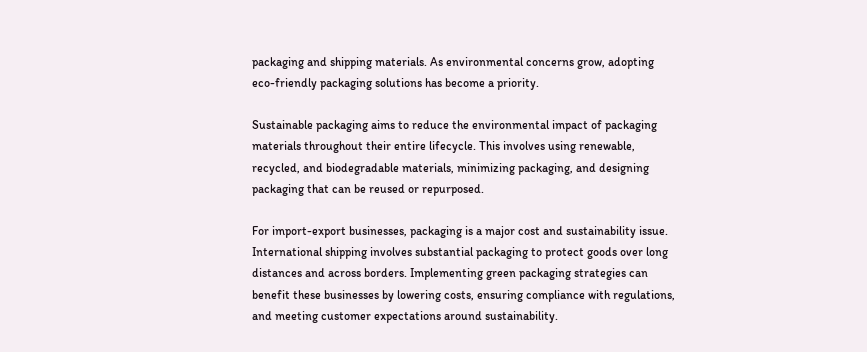packaging and shipping materials. As environmental concerns grow, adopting eco-friendly packaging solutions has become a priority.

Sustainable packaging aims to reduce the environmental impact of packaging materials throughout their entire lifecycle. This involves using renewable, recycled, and biodegradable materials, minimizing packaging, and designing packaging that can be reused or repurposed.

For import-export businesses, packaging is a major cost and sustainability issue. International shipping involves substantial packaging to protect goods over long distances and across borders. Implementing green packaging strategies can benefit these businesses by lowering costs, ensuring compliance with regulations, and meeting customer expectations around sustainability.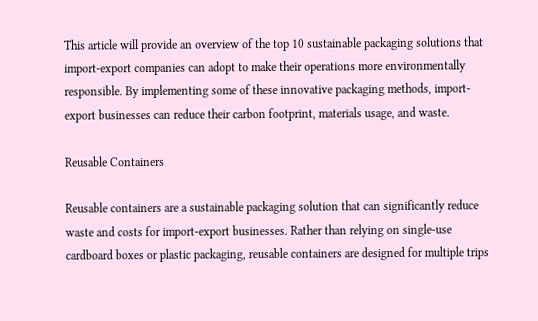This article will provide an overview of the top 10 sustainable packaging solutions that import-export companies can adopt to make their operations more environmentally responsible. By implementing some of these innovative packaging methods, import-export businesses can reduce their carbon footprint, materials usage, and waste.

Reusable Containers

Reusable containers are a sustainable packaging solution that can significantly reduce waste and costs for import-export businesses. Rather than relying on single-use cardboard boxes or plastic packaging, reusable containers are designed for multiple trips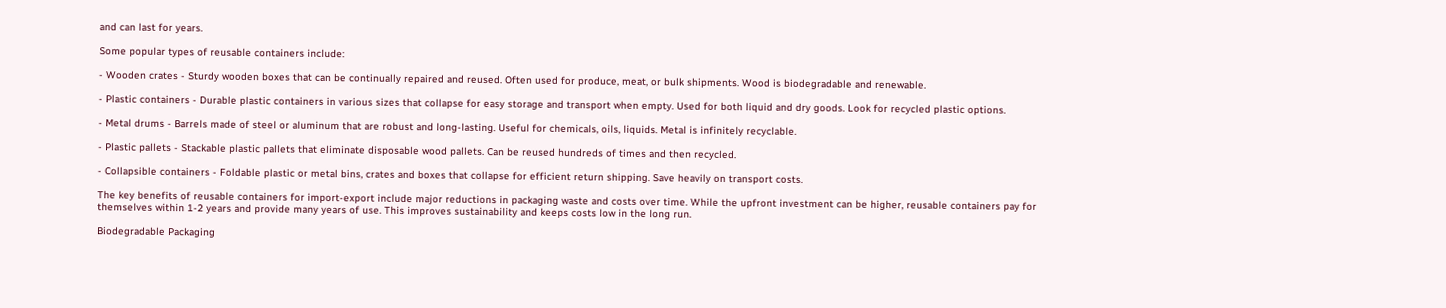and can last for years.

Some popular types of reusable containers include:

- Wooden crates - Sturdy wooden boxes that can be continually repaired and reused. Often used for produce, meat, or bulk shipments. Wood is biodegradable and renewable.

- Plastic containers - Durable plastic containers in various sizes that collapse for easy storage and transport when empty. Used for both liquid and dry goods. Look for recycled plastic options.

- Metal drums - Barrels made of steel or aluminum that are robust and long-lasting. Useful for chemicals, oils, liquids. Metal is infinitely recyclable.

- Plastic pallets - Stackable plastic pallets that eliminate disposable wood pallets. Can be reused hundreds of times and then recycled.

- Collapsible containers - Foldable plastic or metal bins, crates and boxes that collapse for efficient return shipping. Save heavily on transport costs.

The key benefits of reusable containers for import-export include major reductions in packaging waste and costs over time. While the upfront investment can be higher, reusable containers pay for themselves within 1-2 years and provide many years of use. This improves sustainability and keeps costs low in the long run.

Biodegradable Packaging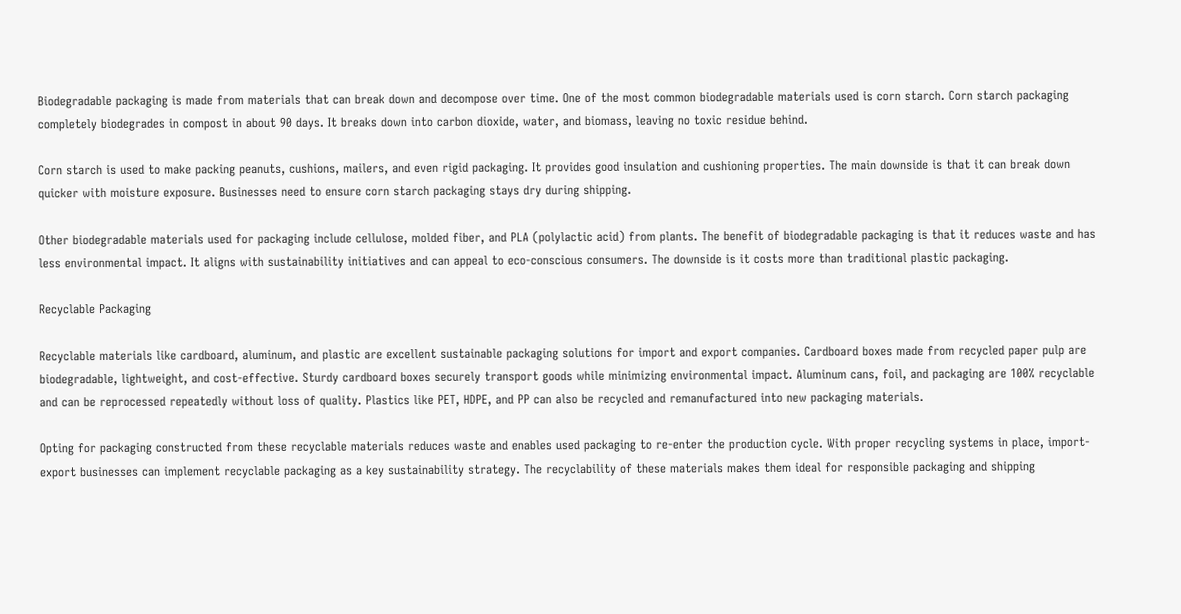Biodegradable packaging is made from materials that can break down and decompose over time. One of the most common biodegradable materials used is corn starch. Corn starch packaging completely biodegrades in compost in about 90 days. It breaks down into carbon dioxide, water, and biomass, leaving no toxic residue behind.

Corn starch is used to make packing peanuts, cushions, mailers, and even rigid packaging. It provides good insulation and cushioning properties. The main downside is that it can break down quicker with moisture exposure. Businesses need to ensure corn starch packaging stays dry during shipping.

Other biodegradable materials used for packaging include cellulose, molded fiber, and PLA (polylactic acid) from plants. The benefit of biodegradable packaging is that it reduces waste and has less environmental impact. It aligns with sustainability initiatives and can appeal to eco-conscious consumers. The downside is it costs more than traditional plastic packaging.

Recyclable Packaging

Recyclable materials like cardboard, aluminum, and plastic are excellent sustainable packaging solutions for import and export companies. Cardboard boxes made from recycled paper pulp are biodegradable, lightweight, and cost-effective. Sturdy cardboard boxes securely transport goods while minimizing environmental impact. Aluminum cans, foil, and packaging are 100% recyclable and can be reprocessed repeatedly without loss of quality. Plastics like PET, HDPE, and PP can also be recycled and remanufactured into new packaging materials.

Opting for packaging constructed from these recyclable materials reduces waste and enables used packaging to re-enter the production cycle. With proper recycling systems in place, import-export businesses can implement recyclable packaging as a key sustainability strategy. The recyclability of these materials makes them ideal for responsible packaging and shipping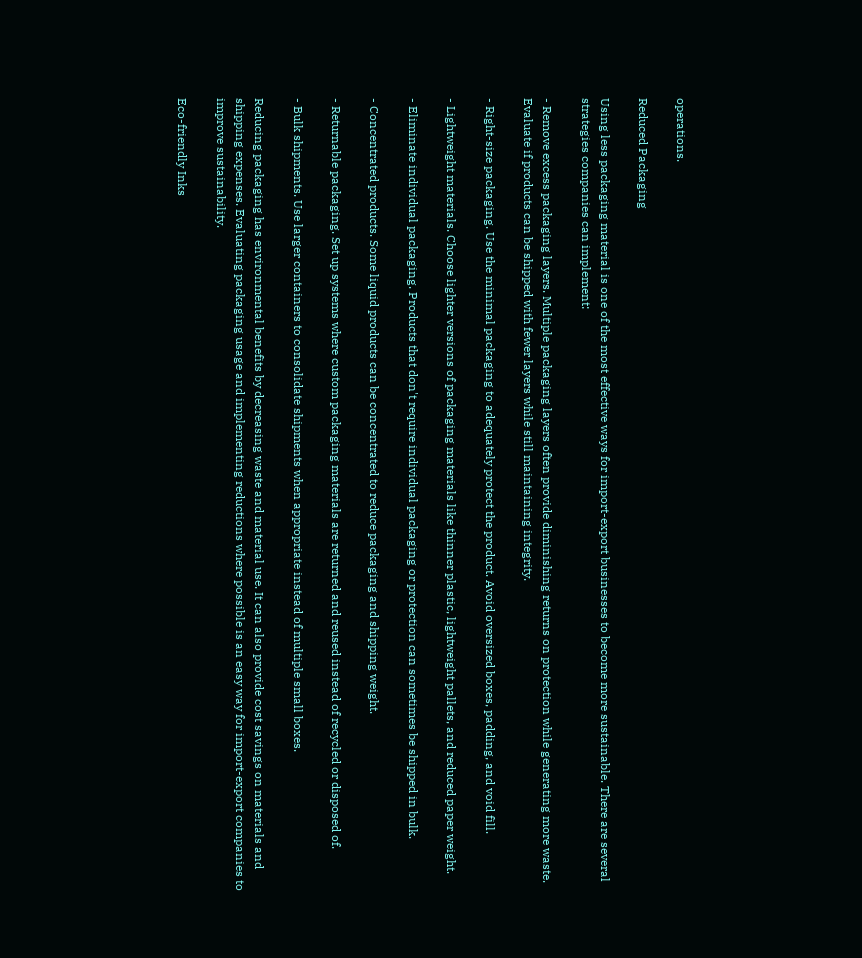operations.

Reduced Packaging

Using less packaging material is one of the most effective ways for import-export businesses to become more sustainable. There are several strategies companies can implement:

- Remove excess packaging layers. Multiple packaging layers often provide diminishing returns on protection while generating more waste. Evaluate if products can be shipped with fewer layers while still maintaining integrity.

- Right-size packaging. Use the minimal packaging to adequately protect the product. Avoid oversized boxes, padding, and void fill.

- Lightweight materials. Choose lighter versions of packaging materials like thinner plastic, lightweight pallets, and reduced paper weight.

- Eliminate individual packaging. Products that don't require individual packaging or protection can sometimes be shipped in bulk.

- Concentrated products. Some liquid products can be concentrated to reduce packaging and shipping weight.

- Returnable packaging. Set up systems where custom packaging materials are returned and reused instead of recycled or disposed of.

- Bulk shipments. Use larger containers to consolidate shipments when appropriate instead of multiple small boxes.

Reducing packaging has environmental benefits by decreasing waste and material use. It can also provide cost savings on materials and shipping expenses. Evaluating packaging usage and implementing reductions where possible is an easy way for import-export companies to improve sustainability.

Eco-friendly Inks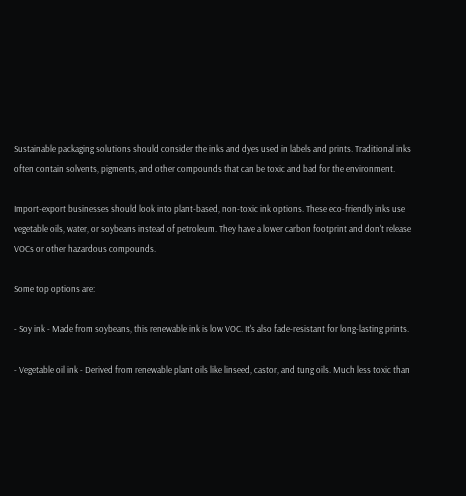Sustainable packaging solutions should consider the inks and dyes used in labels and prints. Traditional inks often contain solvents, pigments, and other compounds that can be toxic and bad for the environment.

Import-export businesses should look into plant-based, non-toxic ink options. These eco-friendly inks use vegetable oils, water, or soybeans instead of petroleum. They have a lower carbon footprint and don't release VOCs or other hazardous compounds.

Some top options are:

- Soy ink - Made from soybeans, this renewable ink is low VOC. It's also fade-resistant for long-lasting prints.

- Vegetable oil ink - Derived from renewable plant oils like linseed, castor, and tung oils. Much less toxic than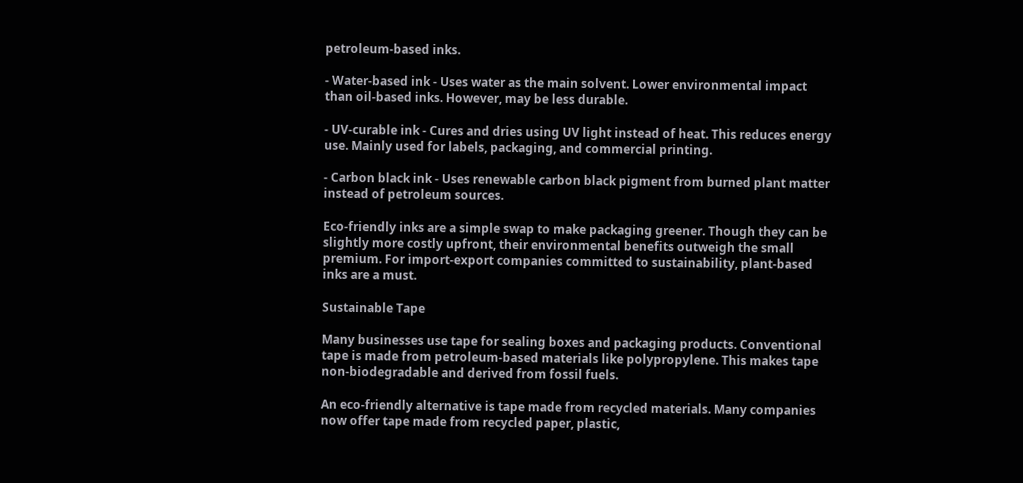petroleum-based inks.

- Water-based ink - Uses water as the main solvent. Lower environmental impact than oil-based inks. However, may be less durable.

- UV-curable ink - Cures and dries using UV light instead of heat. This reduces energy use. Mainly used for labels, packaging, and commercial printing.

- Carbon black ink - Uses renewable carbon black pigment from burned plant matter instead of petroleum sources.

Eco-friendly inks are a simple swap to make packaging greener. Though they can be slightly more costly upfront, their environmental benefits outweigh the small premium. For import-export companies committed to sustainability, plant-based inks are a must.

Sustainable Tape

Many businesses use tape for sealing boxes and packaging products. Conventional tape is made from petroleum-based materials like polypropylene. This makes tape non-biodegradable and derived from fossil fuels.

An eco-friendly alternative is tape made from recycled materials. Many companies now offer tape made from recycled paper, plastic,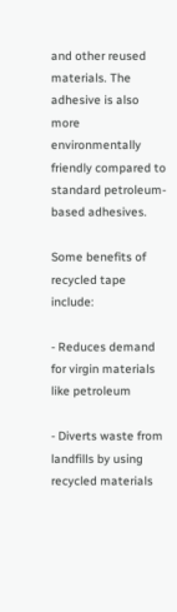and other reused materials. The adhesive is also more environmentally friendly compared to standard petroleum-based adhesives.

Some benefits of recycled tape include:

- Reduces demand for virgin materials like petroleum

- Diverts waste from landfills by using recycled materials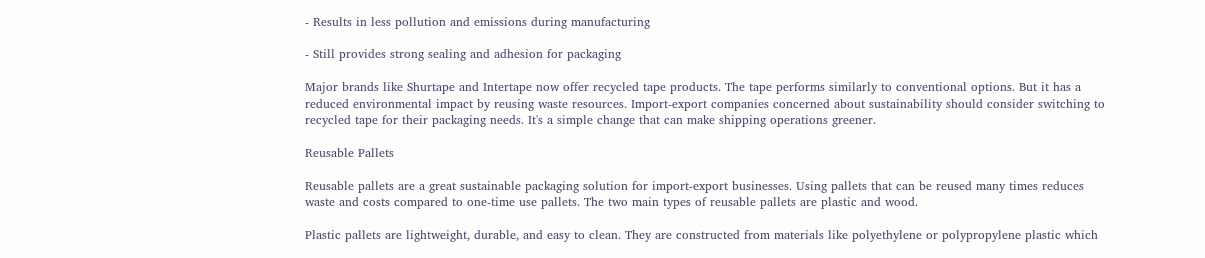- Results in less pollution and emissions during manufacturing

- Still provides strong sealing and adhesion for packaging

Major brands like Shurtape and Intertape now offer recycled tape products. The tape performs similarly to conventional options. But it has a reduced environmental impact by reusing waste resources. Import-export companies concerned about sustainability should consider switching to recycled tape for their packaging needs. It's a simple change that can make shipping operations greener.

Reusable Pallets

Reusable pallets are a great sustainable packaging solution for import-export businesses. Using pallets that can be reused many times reduces waste and costs compared to one-time use pallets. The two main types of reusable pallets are plastic and wood.

Plastic pallets are lightweight, durable, and easy to clean. They are constructed from materials like polyethylene or polypropylene plastic which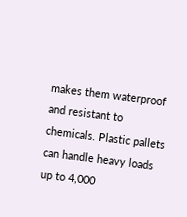makes them waterproof and resistant to chemicals. Plastic pallets can handle heavy loads up to 4,000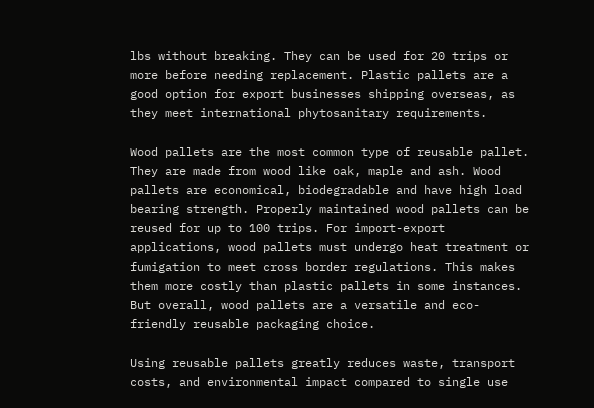lbs without breaking. They can be used for 20 trips or more before needing replacement. Plastic pallets are a good option for export businesses shipping overseas, as they meet international phytosanitary requirements.

Wood pallets are the most common type of reusable pallet. They are made from wood like oak, maple and ash. Wood pallets are economical, biodegradable and have high load bearing strength. Properly maintained wood pallets can be reused for up to 100 trips. For import-export applications, wood pallets must undergo heat treatment or fumigation to meet cross border regulations. This makes them more costly than plastic pallets in some instances. But overall, wood pallets are a versatile and eco-friendly reusable packaging choice.

Using reusable pallets greatly reduces waste, transport costs, and environmental impact compared to single use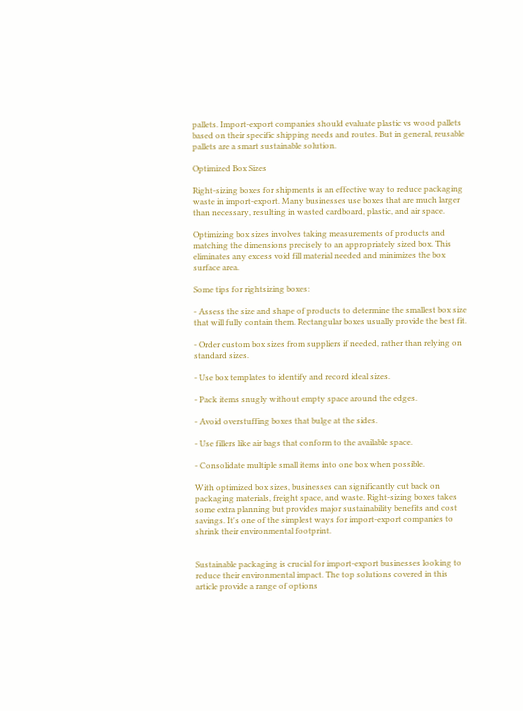pallets. Import-export companies should evaluate plastic vs wood pallets based on their specific shipping needs and routes. But in general, reusable pallets are a smart sustainable solution.

Optimized Box Sizes

Right-sizing boxes for shipments is an effective way to reduce packaging waste in import-export. Many businesses use boxes that are much larger than necessary, resulting in wasted cardboard, plastic, and air space.

Optimizing box sizes involves taking measurements of products and matching the dimensions precisely to an appropriately sized box. This eliminates any excess void fill material needed and minimizes the box surface area.

Some tips for rightsizing boxes:

- Assess the size and shape of products to determine the smallest box size that will fully contain them. Rectangular boxes usually provide the best fit.

- Order custom box sizes from suppliers if needed, rather than relying on standard sizes.

- Use box templates to identify and record ideal sizes.

- Pack items snugly without empty space around the edges.

- Avoid overstuffing boxes that bulge at the sides.

- Use fillers like air bags that conform to the available space.

- Consolidate multiple small items into one box when possible.

With optimized box sizes, businesses can significantly cut back on packaging materials, freight space, and waste. Right-sizing boxes takes some extra planning but provides major sustainability benefits and cost savings. It's one of the simplest ways for import-export companies to shrink their environmental footprint.


Sustainable packaging is crucial for import-export businesses looking to reduce their environmental impact. The top solutions covered in this article provide a range of options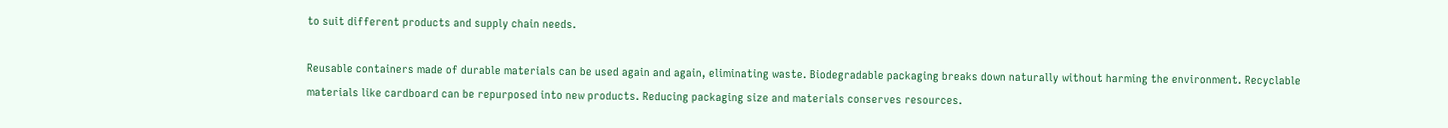to suit different products and supply chain needs.

Reusable containers made of durable materials can be used again and again, eliminating waste. Biodegradable packaging breaks down naturally without harming the environment. Recyclable materials like cardboard can be repurposed into new products. Reducing packaging size and materials conserves resources.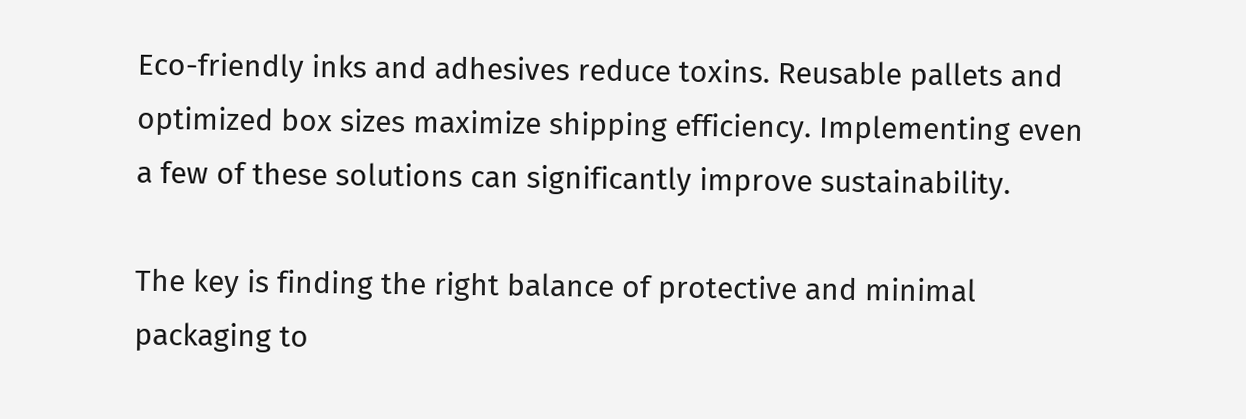Eco-friendly inks and adhesives reduce toxins. Reusable pallets and optimized box sizes maximize shipping efficiency. Implementing even a few of these solutions can significantly improve sustainability.

The key is finding the right balance of protective and minimal packaging to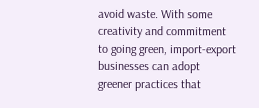avoid waste. With some creativity and commitment to going green, import-export businesses can adopt greener practices that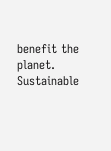benefit the planet. Sustainable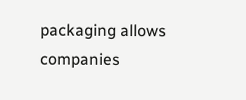packaging allows companies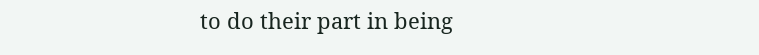to do their part in being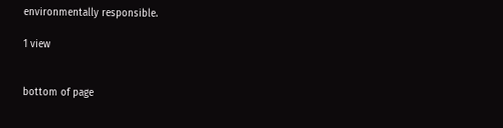environmentally responsible.

1 view


bottom of page